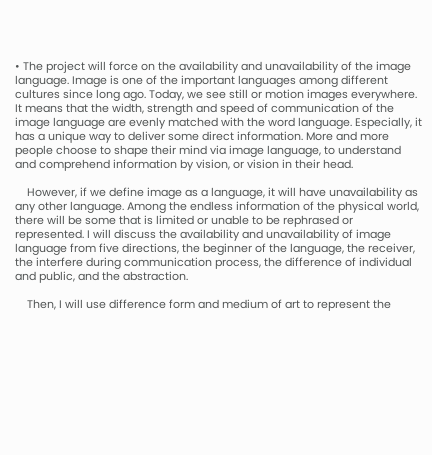• The project will force on the availability and unavailability of the image language. Image is one of the important languages among different cultures since long ago. Today, we see still or motion images everywhere. It means that the width, strength and speed of communication of the image language are evenly matched with the word language. Especially, it has a unique way to deliver some direct information. More and more people choose to shape their mind via image language, to understand and comprehend information by vision, or vision in their head.

    However, if we define image as a language, it will have unavailability as any other language. Among the endless information of the physical world, there will be some that is limited or unable to be rephrased or represented. I will discuss the availability and unavailability of image language from five directions, the beginner of the language, the receiver, the interfere during communication process, the difference of individual and public, and the abstraction.

    Then, I will use difference form and medium of art to represent the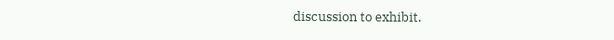discussion to exhibit.